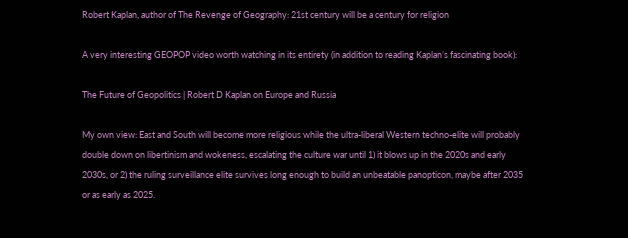Robert Kaplan, author of The Revenge of Geography: 21st century will be a century for religion

A very interesting GEOPOP video worth watching in its entirety (in addition to reading Kaplan’s fascinating book):

The Future of Geopolitics | Robert D Kaplan on Europe and Russia

My own view: East and South will become more religious while the ultra-liberal Western techno-elite will probably double down on libertinism and wokeness, escalating the culture war until 1) it blows up in the 2020s and early 2030s, or 2) the ruling surveillance elite survives long enough to build an unbeatable panopticon, maybe after 2035 or as early as 2025.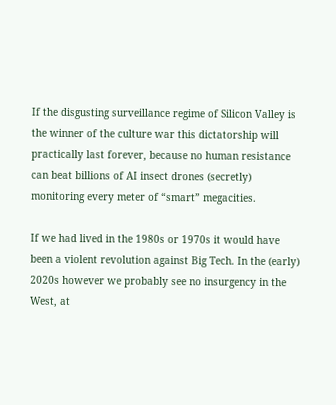If the disgusting surveillance regime of Silicon Valley is the winner of the culture war this dictatorship will practically last forever, because no human resistance can beat billions of AI insect drones (secretly) monitoring every meter of “smart” megacities.

If we had lived in the 1980s or 1970s it would have been a violent revolution against Big Tech. In the (early) 2020s however we probably see no insurgency in the West, at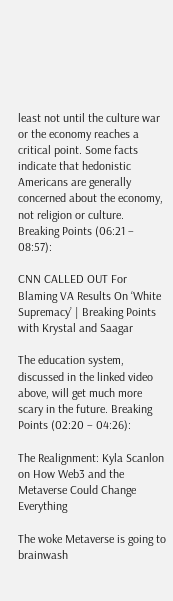least not until the culture war or the economy reaches a critical point. Some facts indicate that hedonistic Americans are generally concerned about the economy, not religion or culture. Breaking Points (06:21 – 08:57):

CNN CALLED OUT For Blaming VA Results On ‘White Supremacy’ | Breaking Points with Krystal and Saagar

The education system, discussed in the linked video above, will get much more scary in the future. Breaking Points (02:20 – 04:26):

The Realignment: Kyla Scanlon on How Web3 and the Metaverse Could Change Everything

The woke Metaverse is going to brainwash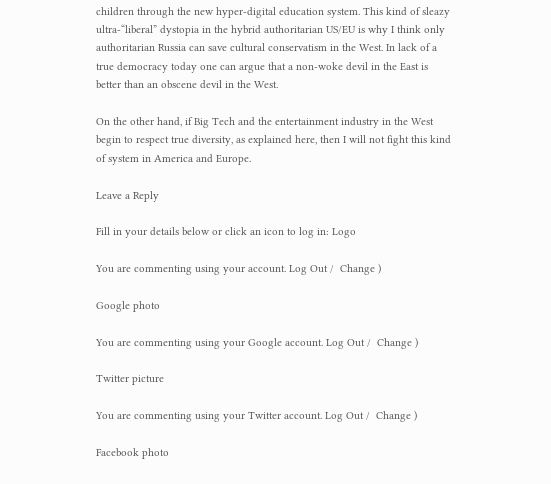children through the new hyper-digital education system. This kind of sleazy ultra-“liberal” dystopia in the hybrid authoritarian US/EU is why I think only authoritarian Russia can save cultural conservatism in the West. In lack of a true democracy today one can argue that a non-woke devil in the East is better than an obscene devil in the West.

On the other hand, if Big Tech and the entertainment industry in the West begin to respect true diversity, as explained here, then I will not fight this kind of system in America and Europe.

Leave a Reply

Fill in your details below or click an icon to log in: Logo

You are commenting using your account. Log Out /  Change )

Google photo

You are commenting using your Google account. Log Out /  Change )

Twitter picture

You are commenting using your Twitter account. Log Out /  Change )

Facebook photo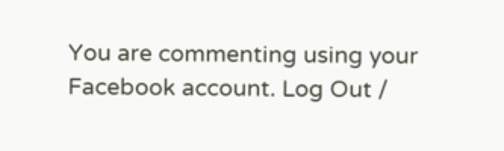You are commenting using your Facebook account. Log Out /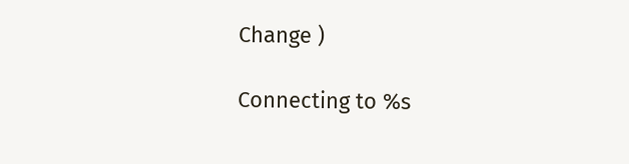Change )

Connecting to %s